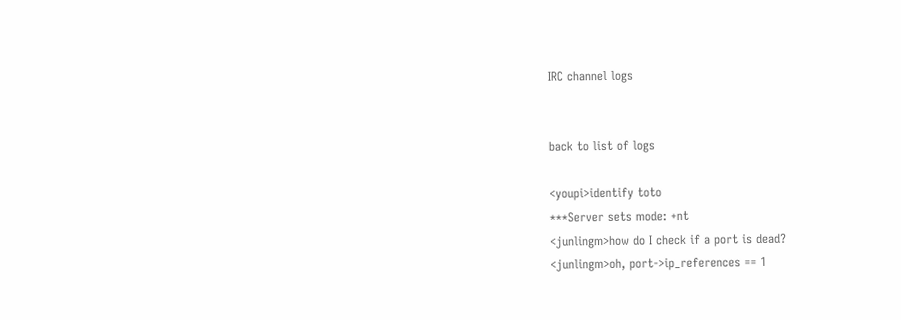IRC channel logs


back to list of logs

<youpi>identify toto
***Server sets mode: +nt
<junlingm>how do I check if a port is dead?
<junlingm>oh, port->ip_references == 1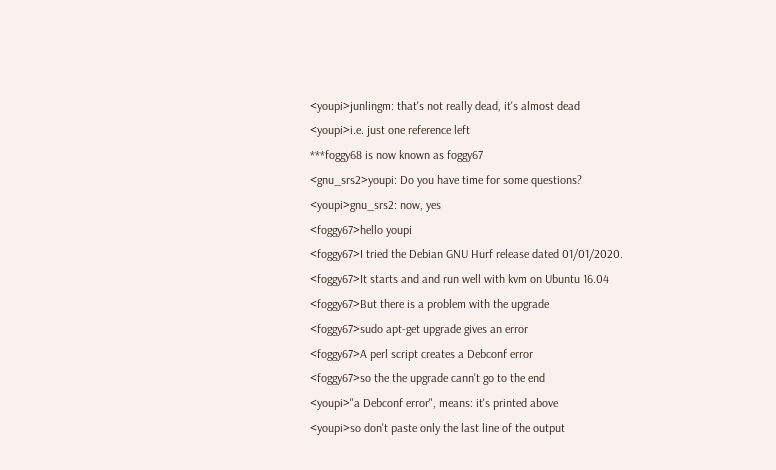<youpi>junlingm: that's not really dead, it's almost dead
<youpi>i.e. just one reference left
***foggy68 is now known as foggy67
<gnu_srs2>youpi: Do you have time for some questions?
<youpi>gnu_srs2: now, yes
<foggy67>hello youpi
<foggy67>I tried the Debian GNU Hurf release dated 01/01/2020.
<foggy67>It starts and and run well with kvm on Ubuntu 16.04
<foggy67>But there is a problem with the upgrade
<foggy67>sudo apt-get upgrade gives an error
<foggy67>A perl script creates a Debconf error
<foggy67>so the the upgrade cann't go to the end
<youpi>"a Debconf error", means: it's printed above
<youpi>so don't paste only the last line of the output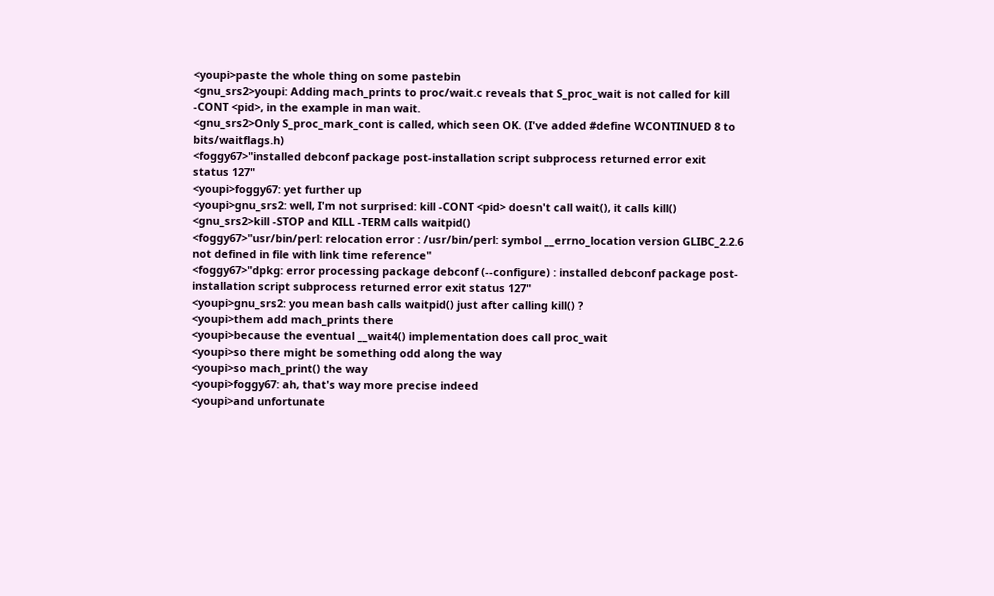<youpi>paste the whole thing on some pastebin
<gnu_srs2>youpi: Adding mach_prints to proc/wait.c reveals that S_proc_wait is not called for kill -CONT <pid>, in the example in man wait.
<gnu_srs2>Only S_proc_mark_cont is called, which seen OK. (I've added #define WCONTINUED 8 to bits/waitflags.h)
<foggy67>"installed debconf package post-installation script subprocess returned error exit status 127"
<youpi>foggy67: yet further up
<youpi>gnu_srs2: well, I'm not surprised: kill -CONT <pid> doesn't call wait(), it calls kill()
<gnu_srs2>kill -STOP and KILL -TERM calls waitpid()
<foggy67>"usr/bin/perl: relocation error : /usr/bin/perl: symbol __errno_location version GLIBC_2.2.6 not defined in file with link time reference"
<foggy67>"dpkg: error processing package debconf (--configure) : installed debconf package post-installation script subprocess returned error exit status 127"
<youpi>gnu_srs2: you mean bash calls waitpid() just after calling kill() ?
<youpi>them add mach_prints there
<youpi>because the eventual __wait4() implementation does call proc_wait
<youpi>so there might be something odd along the way
<youpi>so mach_print() the way
<youpi>foggy67: ah, that's way more precise indeed
<youpi>and unfortunate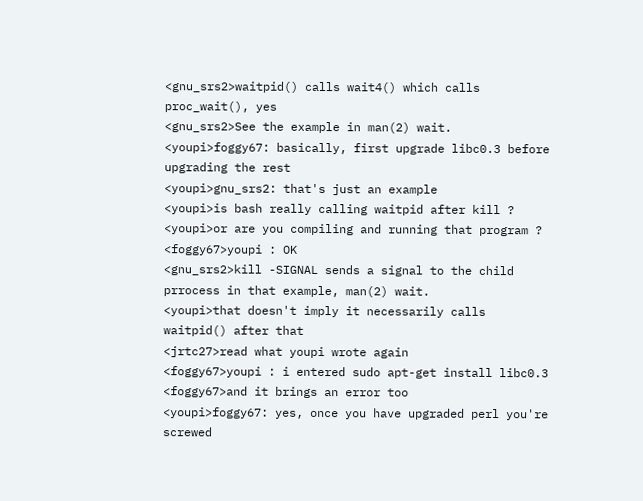<gnu_srs2>waitpid() calls wait4() which calls proc_wait(), yes
<gnu_srs2>See the example in man(2) wait.
<youpi>foggy67: basically, first upgrade libc0.3 before upgrading the rest
<youpi>gnu_srs2: that's just an example
<youpi>is bash really calling waitpid after kill ?
<youpi>or are you compiling and running that program ?
<foggy67>youpi : OK
<gnu_srs2>kill -SIGNAL sends a signal to the child prrocess in that example, man(2) wait.
<youpi>that doesn't imply it necessarily calls waitpid() after that
<jrtc27>read what youpi wrote again
<foggy67>youpi : i entered sudo apt-get install libc0.3
<foggy67>and it brings an error too
<youpi>foggy67: yes, once you have upgraded perl you're screwed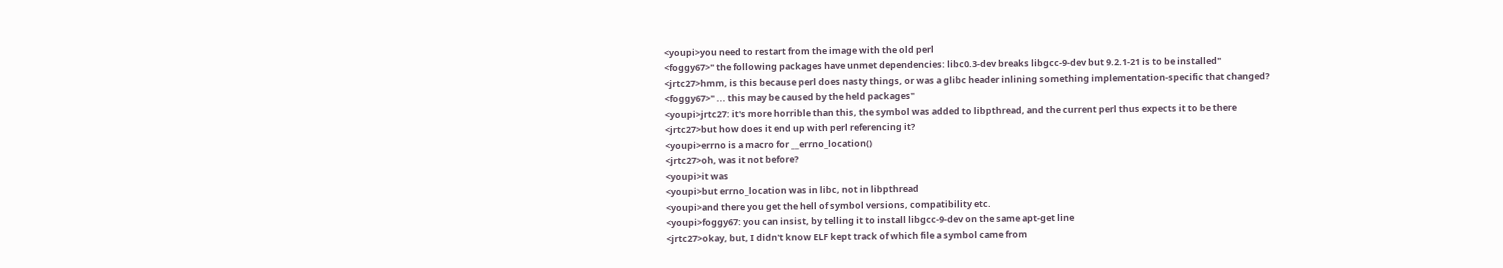<youpi>you need to restart from the image with the old perl
<foggy67>" the following packages have unmet dependencies: libc0.3-dev breaks libgcc-9-dev but 9.2.1-21 is to be installed"
<jrtc27>hmm, is this because perl does nasty things, or was a glibc header inlining something implementation-specific that changed?
<foggy67>" ... this may be caused by the held packages"
<youpi>jrtc27: it's more horrible than this, the symbol was added to libpthread, and the current perl thus expects it to be there
<jrtc27>but how does it end up with perl referencing it?
<youpi>errno is a macro for __errno_location()
<jrtc27>oh, was it not before?
<youpi>it was
<youpi>but errno_location was in libc, not in libpthread
<youpi>and there you get the hell of symbol versions, compatibility etc.
<youpi>foggy67: you can insist, by telling it to install libgcc-9-dev on the same apt-get line
<jrtc27>okay, but, I didn't know ELF kept track of which file a symbol came from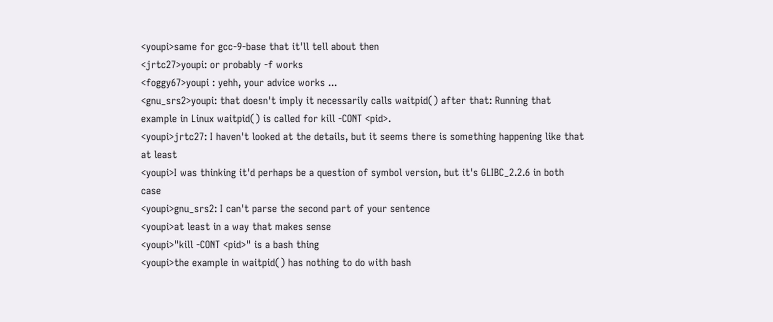<youpi>same for gcc-9-base that it'll tell about then
<jrtc27>youpi: or probably -f works
<foggy67>youpi : yehh, your advice works ...
<gnu_srs2>youpi: that doesn't imply it necessarily calls waitpid() after that: Running that example in Linux waitpid() is called for kill -CONT <pid>.
<youpi>jrtc27: I haven't looked at the details, but it seems there is something happening like that at least
<youpi>I was thinking it'd perhaps be a question of symbol version, but it's GLIBC_2.2.6 in both case
<youpi>gnu_srs2: I can't parse the second part of your sentence
<youpi>at least in a way that makes sense
<youpi>"kill -CONT <pid>" is a bash thing
<youpi>the example in waitpid() has nothing to do with bash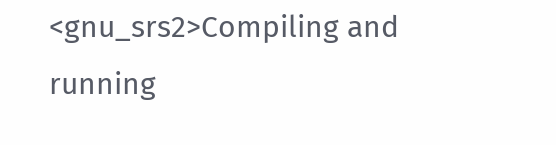<gnu_srs2>Compiling and running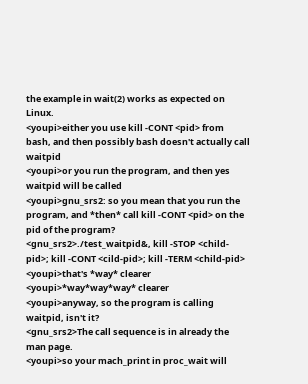the example in wait(2) works as expected on Linux.
<youpi>either you use kill -CONT <pid> from bash, and then possibly bash doesn't actually call waitpid
<youpi>or you run the program, and then yes waitpid will be called
<youpi>gnu_srs2: so you mean that you run the program, and *then* call kill -CONT <pid> on the pid of the program?
<gnu_srs2>./test_waitpid&, kill -STOP <child-pid>; kill -CONT <cild-pid>; kill -TERM <child-pid>
<youpi>that's *way* clearer
<youpi>*way*way*way* clearer
<youpi>anyway, so the program is calling waitpid, isn't it?
<gnu_srs2>The call sequence is in already the man page.
<youpi>so your mach_print in proc_wait will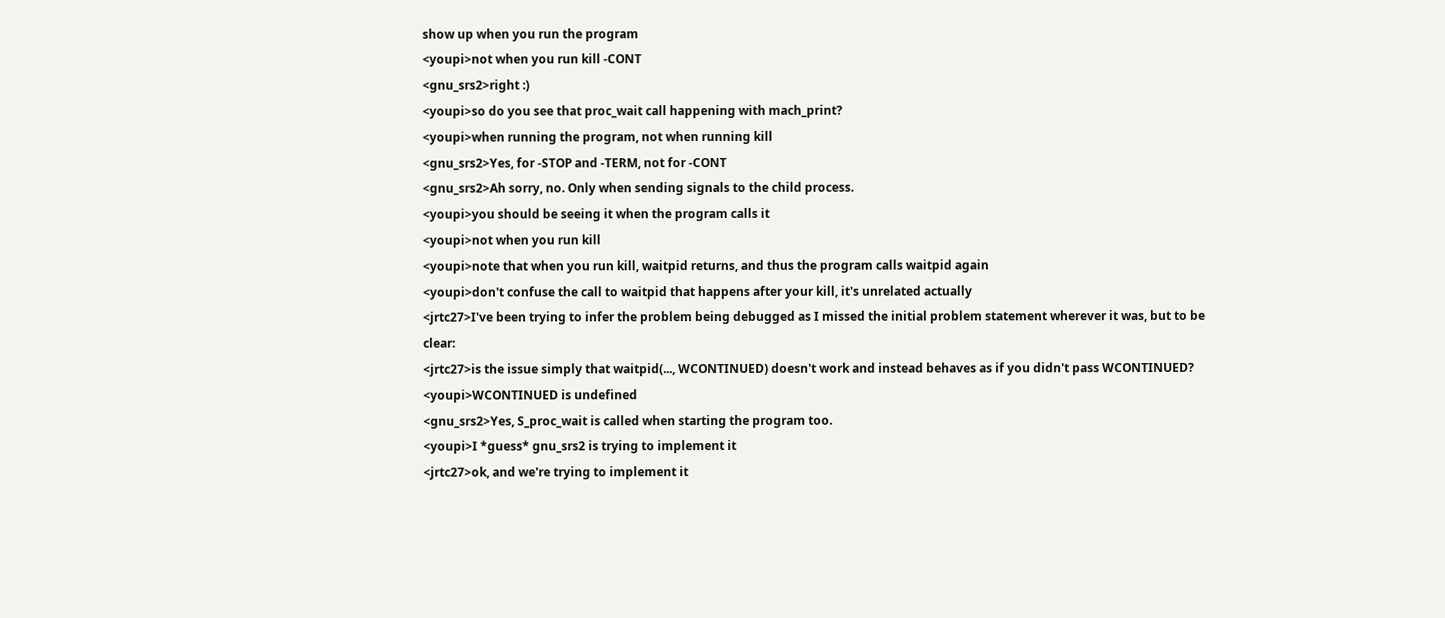show up when you run the program
<youpi>not when you run kill -CONT
<gnu_srs2>right :)
<youpi>so do you see that proc_wait call happening with mach_print?
<youpi>when running the program, not when running kill
<gnu_srs2>Yes, for -STOP and -TERM, not for -CONT
<gnu_srs2>Ah sorry, no. Only when sending signals to the child process.
<youpi>you should be seeing it when the program calls it
<youpi>not when you run kill
<youpi>note that when you run kill, waitpid returns, and thus the program calls waitpid again
<youpi>don't confuse the call to waitpid that happens after your kill, it's unrelated actually
<jrtc27>I've been trying to infer the problem being debugged as I missed the initial problem statement wherever it was, but to be clear:
<jrtc27>is the issue simply that waitpid(..., WCONTINUED) doesn't work and instead behaves as if you didn't pass WCONTINUED?
<youpi>WCONTINUED is undefined
<gnu_srs2>Yes, S_proc_wait is called when starting the program too.
<youpi>I *guess* gnu_srs2 is trying to implement it
<jrtc27>ok, and we're trying to implement it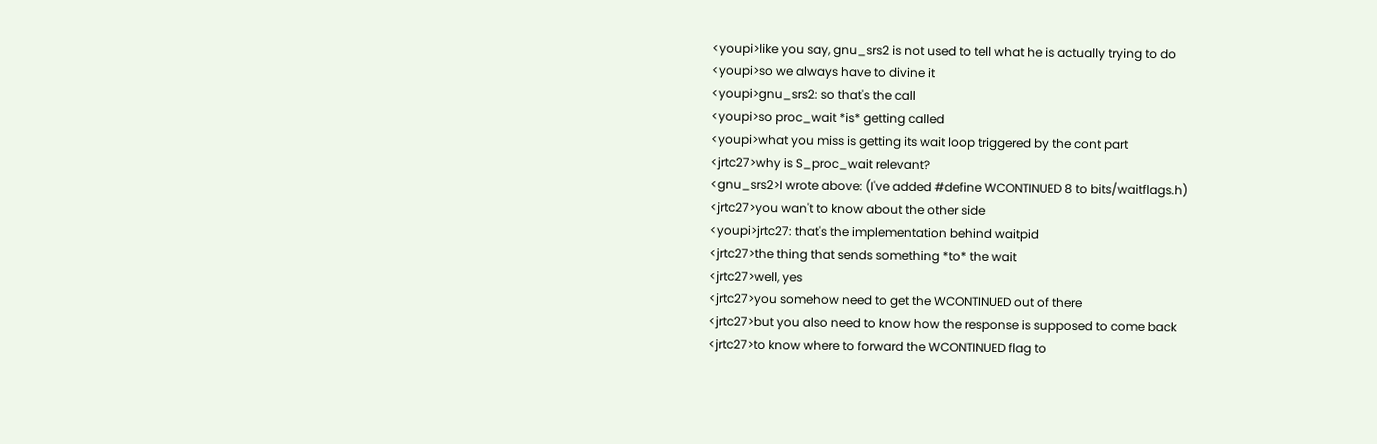<youpi>like you say, gnu_srs2 is not used to tell what he is actually trying to do
<youpi>so we always have to divine it
<youpi>gnu_srs2: so that's the call
<youpi>so proc_wait *is* getting called
<youpi>what you miss is getting its wait loop triggered by the cont part
<jrtc27>why is S_proc_wait relevant?
<gnu_srs2>I wrote above: (I've added #define WCONTINUED 8 to bits/waitflags.h)
<jrtc27>you wan't to know about the other side
<youpi>jrtc27: that's the implementation behind waitpid
<jrtc27>the thing that sends something *to* the wait
<jrtc27>well, yes
<jrtc27>you somehow need to get the WCONTINUED out of there
<jrtc27>but you also need to know how the response is supposed to come back
<jrtc27>to know where to forward the WCONTINUED flag to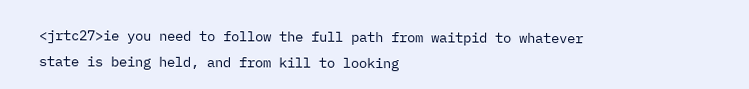<jrtc27>ie you need to follow the full path from waitpid to whatever state is being held, and from kill to looking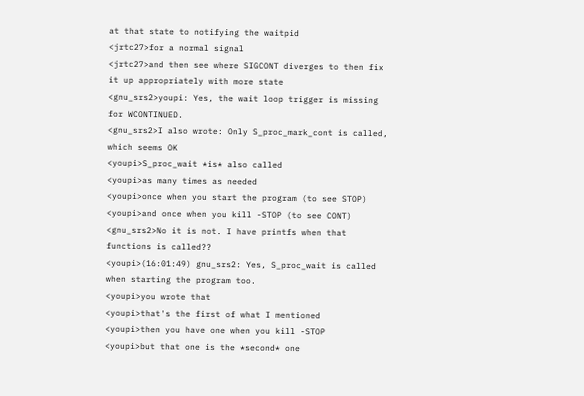at that state to notifying the waitpid
<jrtc27>for a normal signal
<jrtc27>and then see where SIGCONT diverges to then fix it up appropriately with more state
<gnu_srs2>youpi: Yes, the wait loop trigger is missing for WCONTINUED.
<gnu_srs2>I also wrote: Only S_proc_mark_cont is called, which seems OK
<youpi>S_proc_wait *is* also called
<youpi>as many times as needed
<youpi>once when you start the program (to see STOP)
<youpi>and once when you kill -STOP (to see CONT)
<gnu_srs2>No it is not. I have printfs when that functions is called??
<youpi>(16:01:49) gnu_srs2: Yes, S_proc_wait is called when starting the program too.
<youpi>you wrote that
<youpi>that's the first of what I mentioned
<youpi>then you have one when you kill -STOP
<youpi>but that one is the *second* one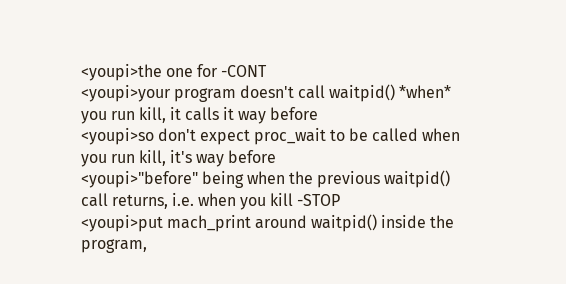<youpi>the one for -CONT
<youpi>your program doesn't call waitpid() *when* you run kill, it calls it way before
<youpi>so don't expect proc_wait to be called when you run kill, it's way before
<youpi>"before" being when the previous waitpid() call returns, i.e. when you kill -STOP
<youpi>put mach_print around waitpid() inside the program,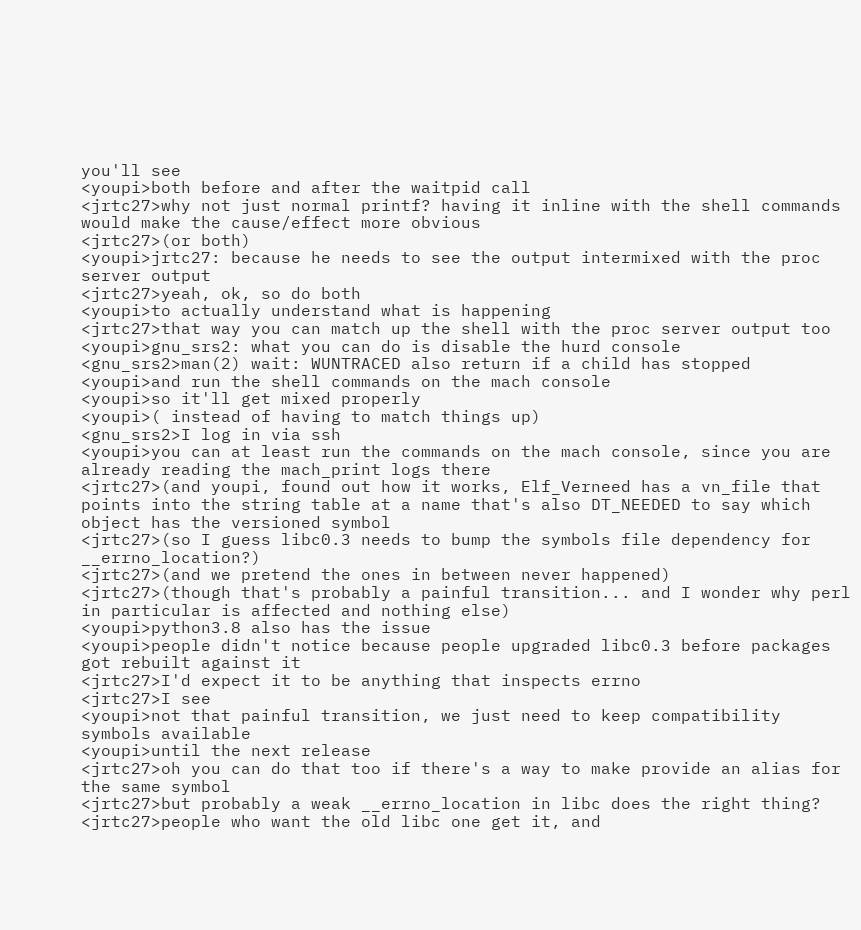you'll see
<youpi>both before and after the waitpid call
<jrtc27>why not just normal printf? having it inline with the shell commands would make the cause/effect more obvious
<jrtc27>(or both)
<youpi>jrtc27: because he needs to see the output intermixed with the proc server output
<jrtc27>yeah, ok, so do both
<youpi>to actually understand what is happening
<jrtc27>that way you can match up the shell with the proc server output too
<youpi>gnu_srs2: what you can do is disable the hurd console
<gnu_srs2>man(2) wait: WUNTRACED also return if a child has stopped
<youpi>and run the shell commands on the mach console
<youpi>so it'll get mixed properly
<youpi>( instead of having to match things up)
<gnu_srs2>I log in via ssh
<youpi>you can at least run the commands on the mach console, since you are already reading the mach_print logs there
<jrtc27>(and youpi, found out how it works, Elf_Verneed has a vn_file that points into the string table at a name that's also DT_NEEDED to say which object has the versioned symbol
<jrtc27>(so I guess libc0.3 needs to bump the symbols file dependency for __errno_location?)
<jrtc27>(and we pretend the ones in between never happened)
<jrtc27>(though that's probably a painful transition... and I wonder why perl in particular is affected and nothing else)
<youpi>python3.8 also has the issue
<youpi>people didn't notice because people upgraded libc0.3 before packages got rebuilt against it
<jrtc27>I'd expect it to be anything that inspects errno
<jrtc27>I see
<youpi>not that painful transition, we just need to keep compatibility symbols available
<youpi>until the next release
<jrtc27>oh you can do that too if there's a way to make provide an alias for the same symbol
<jrtc27>but probably a weak __errno_location in libc does the right thing?
<jrtc27>people who want the old libc one get it, and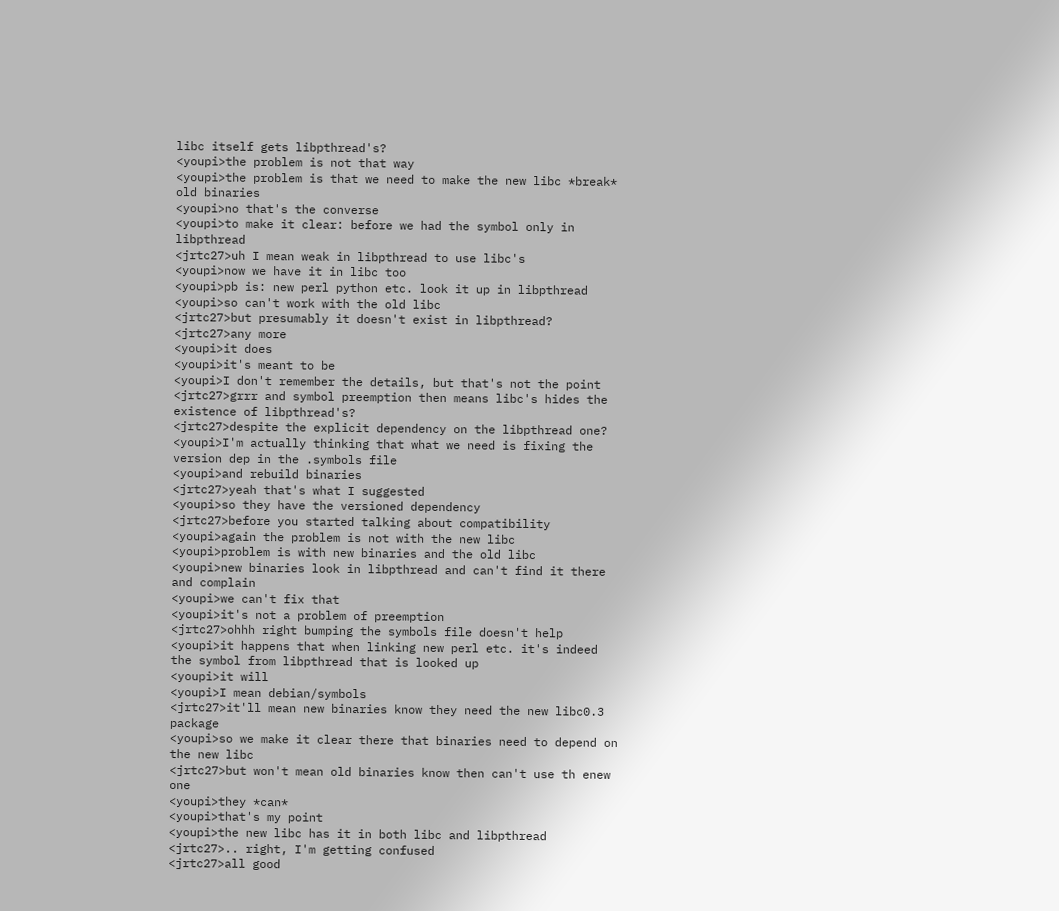libc itself gets libpthread's?
<youpi>the problem is not that way
<youpi>the problem is that we need to make the new libc *break* old binaries
<youpi>no that's the converse
<youpi>to make it clear: before we had the symbol only in libpthread
<jrtc27>uh I mean weak in libpthread to use libc's
<youpi>now we have it in libc too
<youpi>pb is: new perl python etc. look it up in libpthread
<youpi>so can't work with the old libc
<jrtc27>but presumably it doesn't exist in libpthread?
<jrtc27>any more
<youpi>it does
<youpi>it's meant to be
<youpi>I don't remember the details, but that's not the point
<jrtc27>grrr and symbol preemption then means libc's hides the existence of libpthread's?
<jrtc27>despite the explicit dependency on the libpthread one?
<youpi>I'm actually thinking that what we need is fixing the version dep in the .symbols file
<youpi>and rebuild binaries
<jrtc27>yeah that's what I suggested
<youpi>so they have the versioned dependency
<jrtc27>before you started talking about compatibility
<youpi>again the problem is not with the new libc
<youpi>problem is with new binaries and the old libc
<youpi>new binaries look in libpthread and can't find it there and complain
<youpi>we can't fix that
<youpi>it's not a problem of preemption
<jrtc27>ohhh right bumping the symbols file doesn't help
<youpi>it happens that when linking new perl etc. it's indeed the symbol from libpthread that is looked up
<youpi>it will
<youpi>I mean debian/symbols
<jrtc27>it'll mean new binaries know they need the new libc0.3 package
<youpi>so we make it clear there that binaries need to depend on the new libc
<jrtc27>but won't mean old binaries know then can't use th enew one
<youpi>they *can*
<youpi>that's my point
<youpi>the new libc has it in both libc and libpthread
<jrtc27>.. right, I'm getting confused
<jrtc27>all good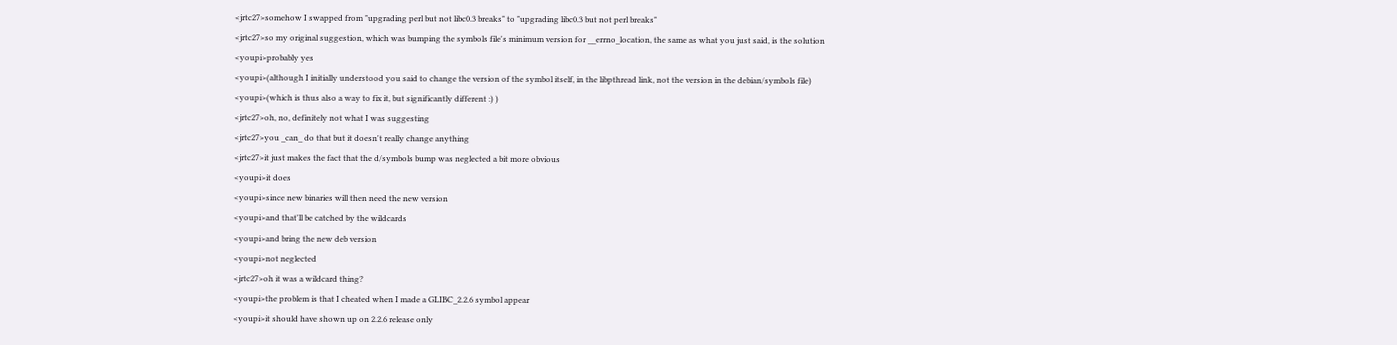<jrtc27>somehow I swapped from "upgrading perl but not libc0.3 breaks" to "upgrading libc0.3 but not perl breaks"
<jrtc27>so my original suggestion, which was bumping the symbols file's minimum version for __errno_location, the same as what you just said, is the solution
<youpi>probably yes
<youpi>(although I initially understood you said to change the version of the symbol itself, in the libpthread link, not the version in the debian/symbols file)
<youpi>(which is thus also a way to fix it, but significantly different :) )
<jrtc27>oh, no, definitely not what I was suggesting
<jrtc27>you _can_ do that but it doesn't really change anything
<jrtc27>it just makes the fact that the d/symbols bump was neglected a bit more obvious
<youpi>it does
<youpi>since new binaries will then need the new version
<youpi>and that'll be catched by the wildcards
<youpi>and bring the new deb version
<youpi>not neglected
<jrtc27>oh it was a wildcard thing?
<youpi>the problem is that I cheated when I made a GLIBC_2.2.6 symbol appear
<youpi>it should have shown up on 2.2.6 release only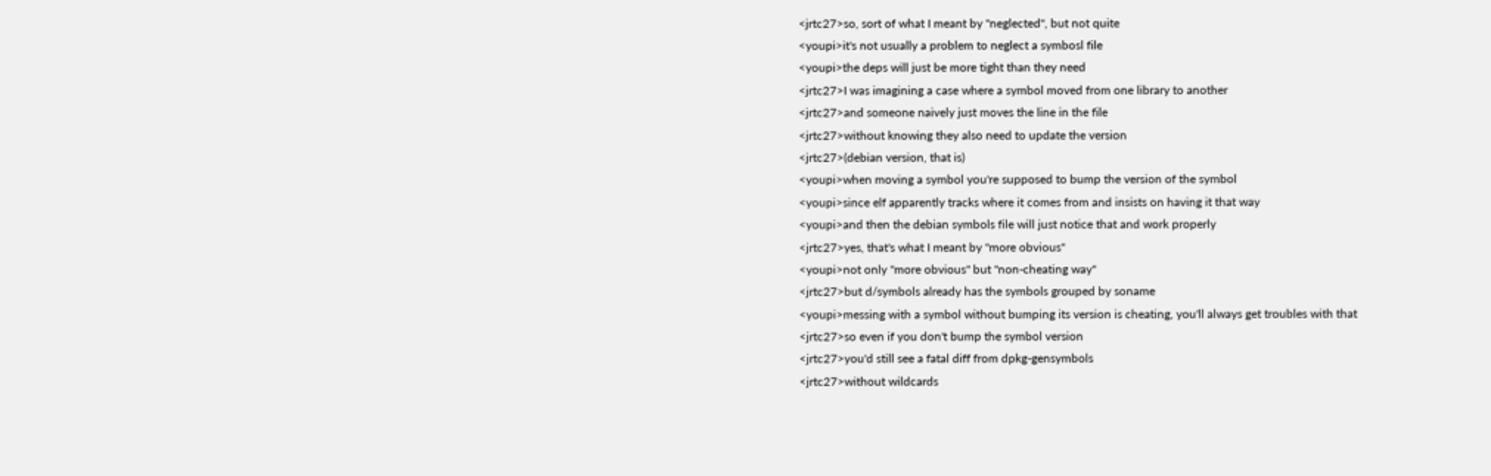<jrtc27>so, sort of what I meant by "neglected", but not quite
<youpi>it's not usually a problem to neglect a symbosl file
<youpi>the deps will just be more tight than they need
<jrtc27>I was imagining a case where a symbol moved from one library to another
<jrtc27>and someone naively just moves the line in the file
<jrtc27>without knowing they also need to update the version
<jrtc27>(debian version, that is)
<youpi>when moving a symbol you're supposed to bump the version of the symbol
<youpi>since elf apparently tracks where it comes from and insists on having it that way
<youpi>and then the debian symbols file will just notice that and work properly
<jrtc27>yes, that's what I meant by "more obvious"
<youpi>not only "more obvious" but "non-cheating way"
<jrtc27>but d/symbols already has the symbols grouped by soname
<youpi>messing with a symbol without bumping its version is cheating, you'll always get troubles with that
<jrtc27>so even if you don't bump the symbol version
<jrtc27>you'd still see a fatal diff from dpkg-gensymbols
<jrtc27>without wildcards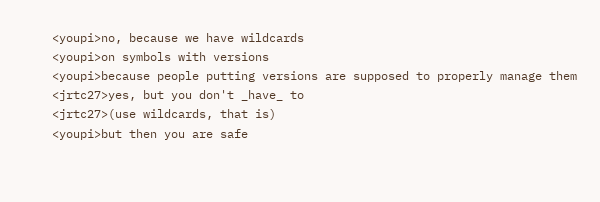<youpi>no, because we have wildcards
<youpi>on symbols with versions
<youpi>because people putting versions are supposed to properly manage them
<jrtc27>yes, but you don't _have_ to
<jrtc27>(use wildcards, that is)
<youpi>but then you are safe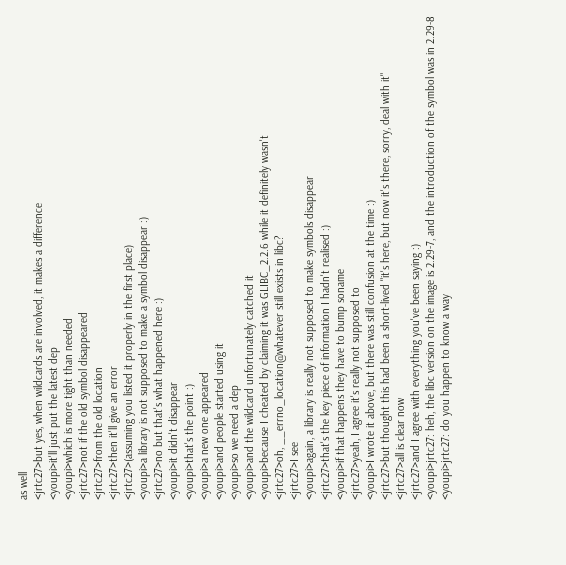as well
<jrtc27>but yes, when wildcards are involved, it makes a difference
<youpi>it'll just put the latest dep
<youpi>which is more tight than needed
<jrtc27>not if the old symbol disappeared
<jrtc27>from the old location
<jrtc27>then it'll give an error
<jrtc27>(assuming you listed it properly in the first place)
<youpi>a library is not supposed to make a symbol disappear :)
<jrtc27>no but that's what happened here :)
<youpi>it didn't disappear
<youpi>that's the point :)
<youpi>a new one appeared
<youpi>and people started using it
<youpi>so we need a dep
<youpi>and the wildcard unfortunately catched it
<youpi>because I cheated by claiming it was GLIBC_2.2.6 while it definitely wasn't
<jrtc27>oh, __errno_location@whatever still exists in libc?
<jrtc27>I see
<youpi>again, a library is really not supposed to make symbols disappear
<jrtc27>that's the key piece of information I hadn't realised :)
<youpi>if that happens they have to bump soname
<jrtc27>yeah, I agree it's really not supposed to
<youpi>I wrote it above, but there was still confusion at the time :)
<jrtc27>but thought this had been a short-lived "it's here, but now it's there, sorry, deal with it"
<jrtc27>all is clear now
<jrtc27>and I agree with everything you've been saying :)
<youpi>jrtc27: heh, the libc version on the image is 2.29-7, and the introduction of the symbol was in 2.29-8
<youpi>jrtc27: do you happen to know a way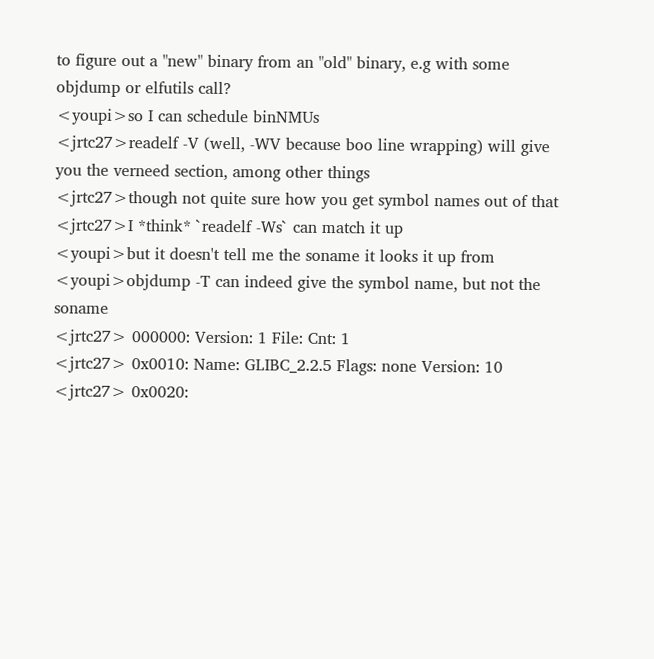to figure out a "new" binary from an "old" binary, e.g with some objdump or elfutils call?
<youpi>so I can schedule binNMUs
<jrtc27>readelf -V (well, -WV because boo line wrapping) will give you the verneed section, among other things
<jrtc27>though not quite sure how you get symbol names out of that
<jrtc27>I *think* `readelf -Ws` can match it up
<youpi>but it doesn't tell me the soname it looks it up from
<youpi>objdump -T can indeed give the symbol name, but not the soname
<jrtc27> 000000: Version: 1 File: Cnt: 1
<jrtc27> 0x0010: Name: GLIBC_2.2.5 Flags: none Version: 10
<jrtc27> 0x0020: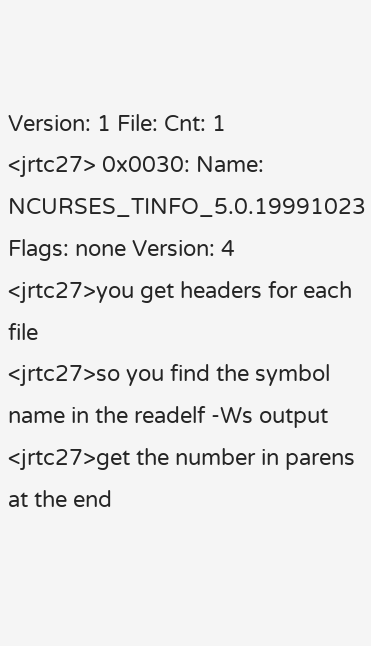Version: 1 File: Cnt: 1
<jrtc27> 0x0030: Name: NCURSES_TINFO_5.0.19991023 Flags: none Version: 4
<jrtc27>you get headers for each file
<jrtc27>so you find the symbol name in the readelf -Ws output
<jrtc27>get the number in parens at the end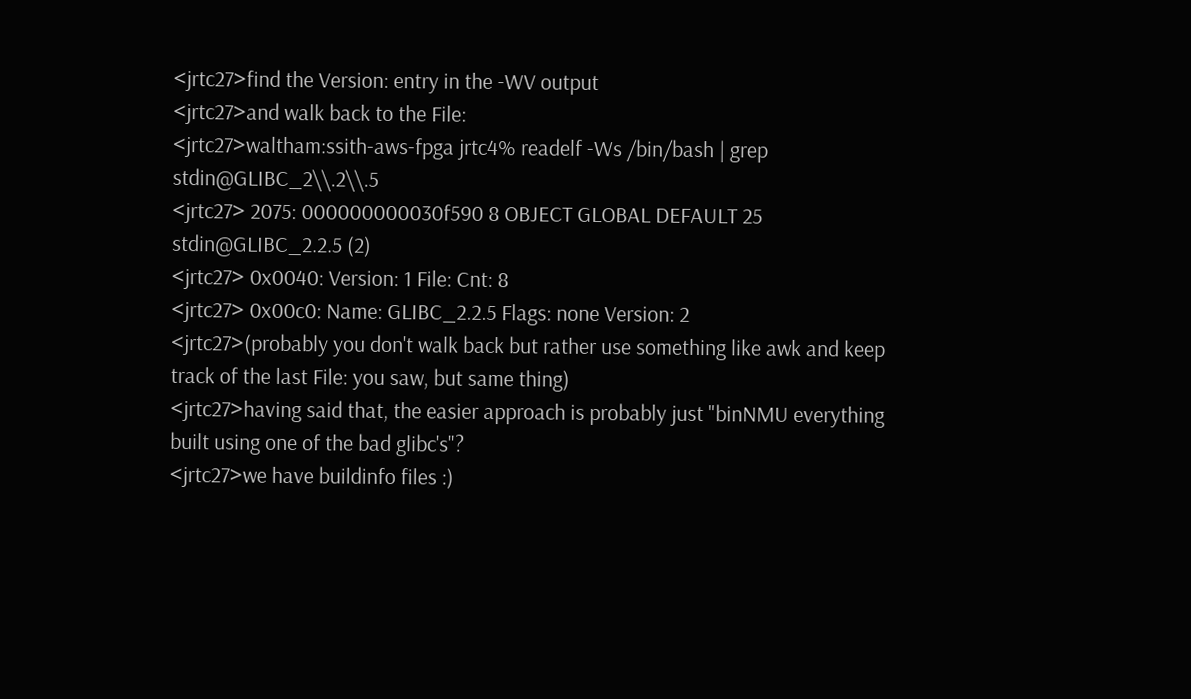<jrtc27>find the Version: entry in the -WV output
<jrtc27>and walk back to the File:
<jrtc27>waltham:ssith-aws-fpga jrtc4% readelf -Ws /bin/bash | grep stdin@GLIBC_2\\.2\\.5
<jrtc27> 2075: 000000000030f590 8 OBJECT GLOBAL DEFAULT 25 stdin@GLIBC_2.2.5 (2)
<jrtc27> 0x0040: Version: 1 File: Cnt: 8
<jrtc27> 0x00c0: Name: GLIBC_2.2.5 Flags: none Version: 2
<jrtc27>(probably you don't walk back but rather use something like awk and keep track of the last File: you saw, but same thing)
<jrtc27>having said that, the easier approach is probably just "binNMU everything built using one of the bad glibc's"?
<jrtc27>we have buildinfo files :)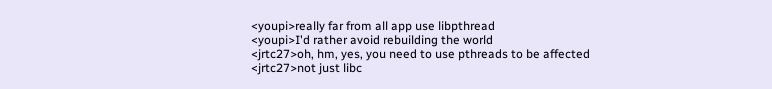<youpi>really far from all app use libpthread
<youpi>I'd rather avoid rebuilding the world
<jrtc27>oh, hm, yes, you need to use pthreads to be affected
<jrtc27>not just libc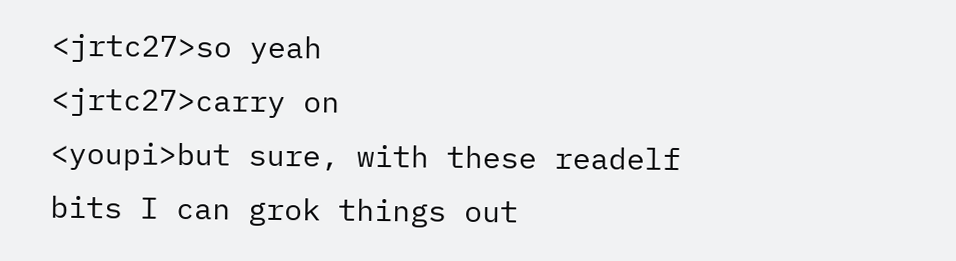<jrtc27>so yeah
<jrtc27>carry on
<youpi>but sure, with these readelf bits I can grok things out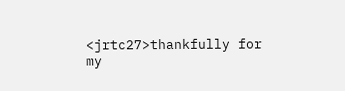<jrtc27>thankfully for my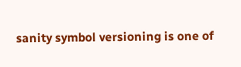sanity symbol versioning is one of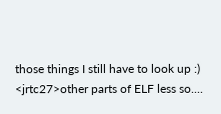those things I still have to look up :)
<jrtc27>other parts of ELF less so....